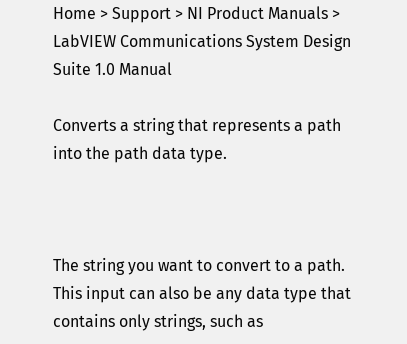Home > Support > NI Product Manuals > LabVIEW Communications System Design Suite 1.0 Manual

Converts a string that represents a path into the path data type.



The string you want to convert to a path. This input can also be any data type that contains only strings, such as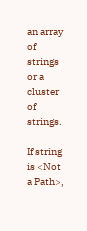an array of strings or a cluster of strings.

If string is <Not a Path>,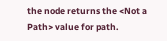the node returns the <Not a Path> value for path.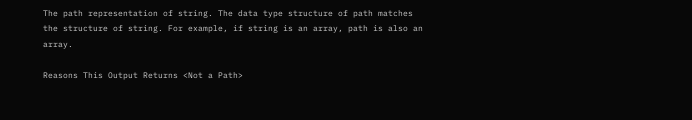The path representation of string. The data type structure of path matches the structure of string. For example, if string is an array, path is also an array.

Reasons This Output Returns <Not a Path>